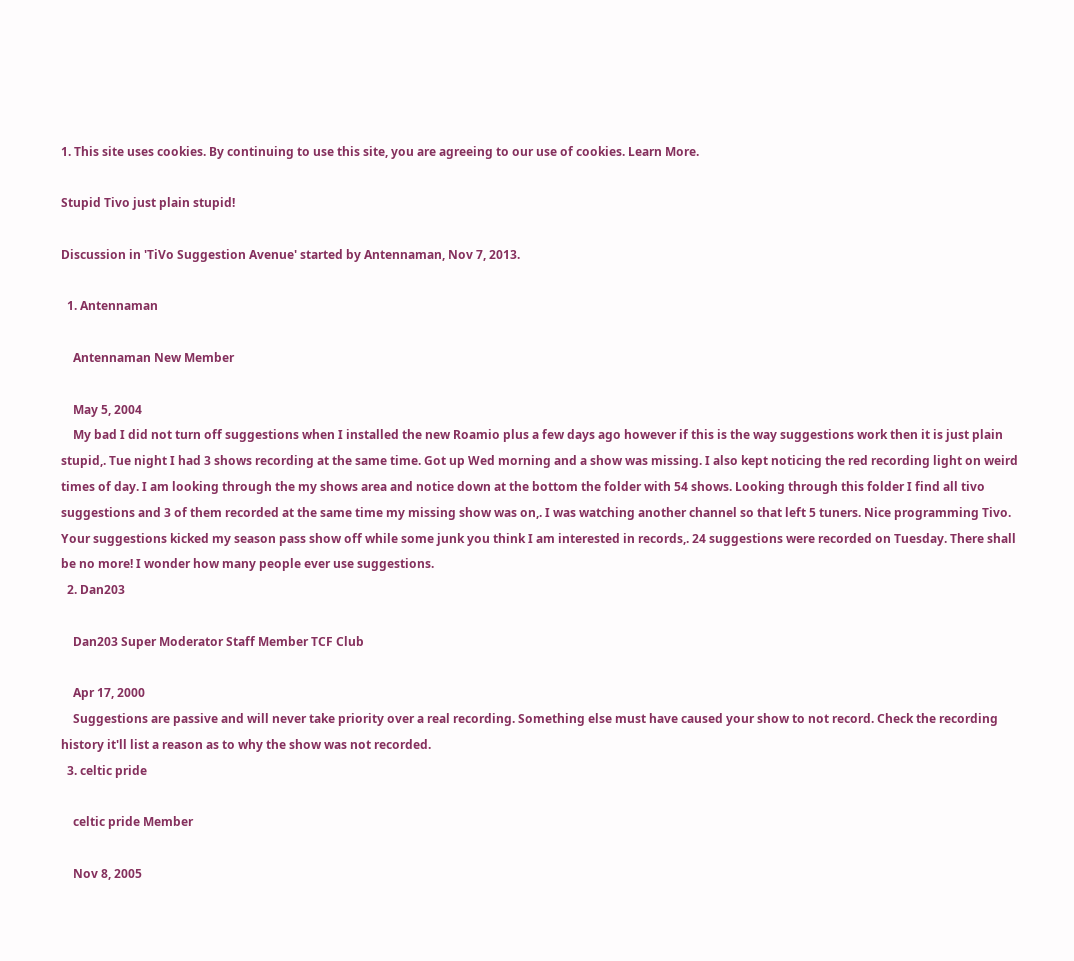1. This site uses cookies. By continuing to use this site, you are agreeing to our use of cookies. Learn More.

Stupid Tivo just plain stupid!

Discussion in 'TiVo Suggestion Avenue' started by Antennaman, Nov 7, 2013.

  1. Antennaman

    Antennaman New Member

    May 5, 2004
    My bad I did not turn off suggestions when I installed the new Roamio plus a few days ago however if this is the way suggestions work then it is just plain stupid,. Tue night I had 3 shows recording at the same time. Got up Wed morning and a show was missing. I also kept noticing the red recording light on weird times of day. I am looking through the my shows area and notice down at the bottom the folder with 54 shows. Looking through this folder I find all tivo suggestions and 3 of them recorded at the same time my missing show was on,. I was watching another channel so that left 5 tuners. Nice programming Tivo. Your suggestions kicked my season pass show off while some junk you think I am interested in records,. 24 suggestions were recorded on Tuesday. There shall be no more! I wonder how many people ever use suggestions.
  2. Dan203

    Dan203 Super Moderator Staff Member TCF Club

    Apr 17, 2000
    Suggestions are passive and will never take priority over a real recording. Something else must have caused your show to not record. Check the recording history it'll list a reason as to why the show was not recorded.
  3. celtic pride

    celtic pride Member

    Nov 8, 2005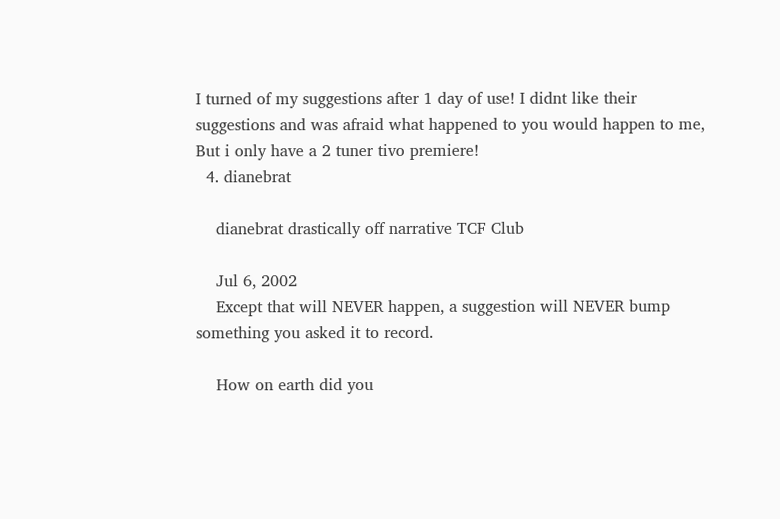I turned of my suggestions after 1 day of use! I didnt like their suggestions and was afraid what happened to you would happen to me, But i only have a 2 tuner tivo premiere!
  4. dianebrat

    dianebrat drastically off narrative TCF Club

    Jul 6, 2002
    Except that will NEVER happen, a suggestion will NEVER bump something you asked it to record.

    How on earth did you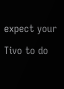expect your Tivo to do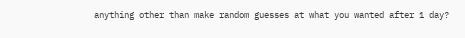anything other than make random guesses at what you wanted after 1 day?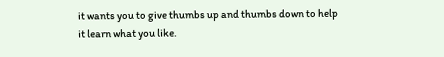it wants you to give thumbs up and thumbs down to help it learn what you like.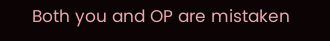Both you and OP are mistaken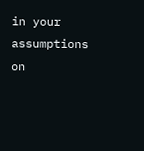in your assumptions on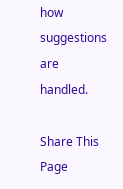how suggestions are handled.

Share This Page